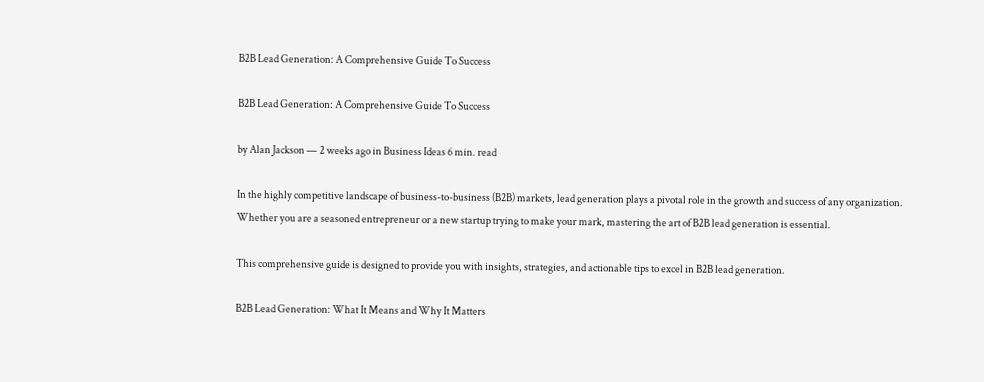B2B Lead Generation: A Comprehensive Guide To Success

B2B Lead Generation: A Comprehensive Guide To Success

by Alan Jackson — 2 weeks ago in Business Ideas 6 min. read

In the highly competitive landscape of business-to-business (B2B) markets, lead generation plays a pivotal role in the growth and success of any organization. Whether you are a seasoned entrepreneur or a new startup trying to make your mark, mastering the art of B2B lead generation is essential.

This comprehensive guide is designed to provide you with insights, strategies, and actionable tips to excel in B2B lead generation.

B2B Lead Generation: What It Means and Why It Matters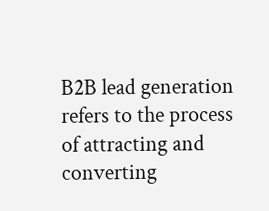B2B lead generation refers to the process of attracting and converting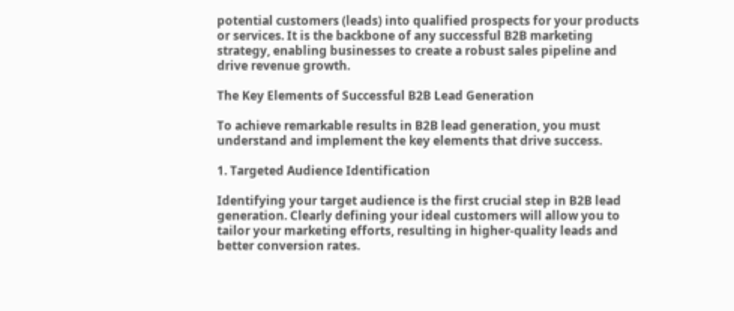potential customers (leads) into qualified prospects for your products or services. It is the backbone of any successful B2B marketing strategy, enabling businesses to create a robust sales pipeline and drive revenue growth.

The Key Elements of Successful B2B Lead Generation

To achieve remarkable results in B2B lead generation, you must understand and implement the key elements that drive success.

1. Targeted Audience Identification

Identifying your target audience is the first crucial step in B2B lead generation. Clearly defining your ideal customers will allow you to tailor your marketing efforts, resulting in higher-quality leads and better conversion rates.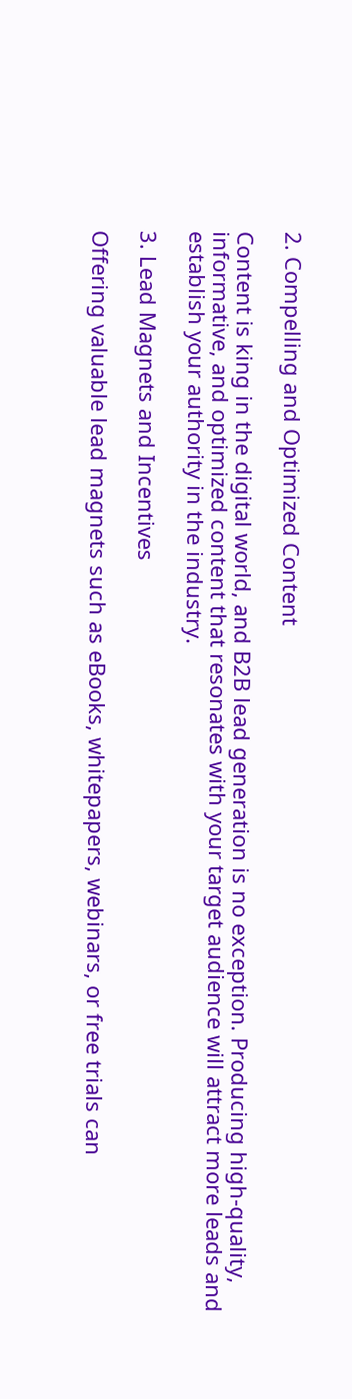2. Compelling and Optimized Content

Content is king in the digital world, and B2B lead generation is no exception. Producing high-quality, informative, and optimized content that resonates with your target audience will attract more leads and establish your authority in the industry.

3. Lead Magnets and Incentives

Offering valuable lead magnets such as eBooks, whitepapers, webinars, or free trials can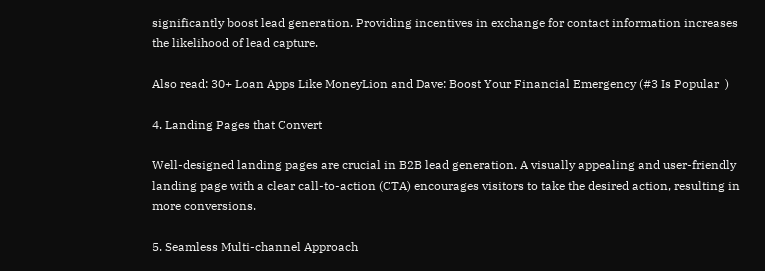significantly boost lead generation. Providing incentives in exchange for contact information increases the likelihood of lead capture.

Also read: 30+ Loan Apps Like MoneyLion and Dave: Boost Your Financial Emergency (#3 Is Popular  )

4. Landing Pages that Convert

Well-designed landing pages are crucial in B2B lead generation. A visually appealing and user-friendly landing page with a clear call-to-action (CTA) encourages visitors to take the desired action, resulting in more conversions.

5. Seamless Multi-channel Approach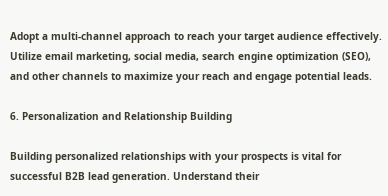Adopt a multi-channel approach to reach your target audience effectively. Utilize email marketing, social media, search engine optimization (SEO), and other channels to maximize your reach and engage potential leads.

6. Personalization and Relationship Building

Building personalized relationships with your prospects is vital for successful B2B lead generation. Understand their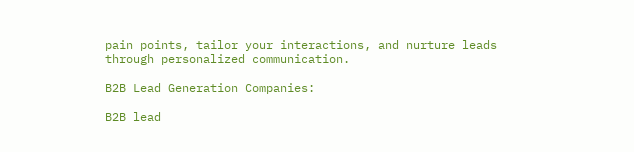pain points, tailor your interactions, and nurture leads through personalized communication.

B2B Lead Generation Companies:

B2B lead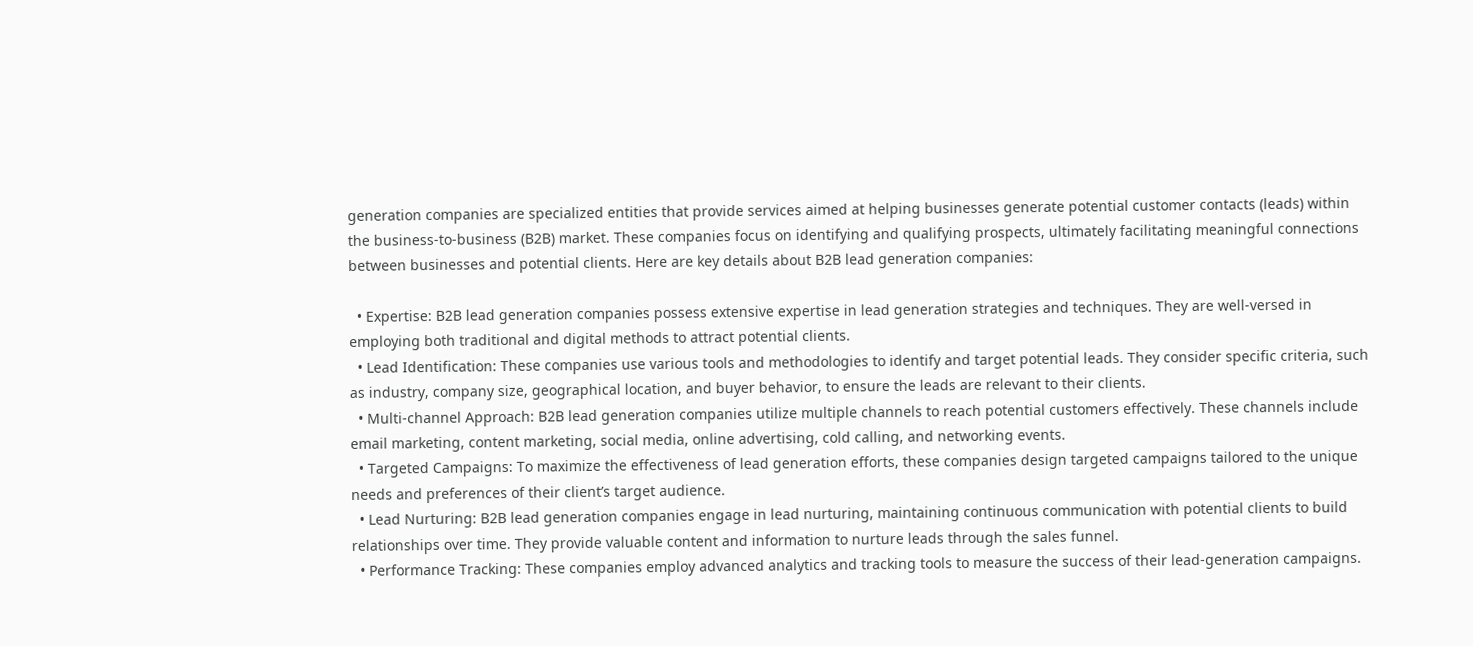generation companies are specialized entities that provide services aimed at helping businesses generate potential customer contacts (leads) within the business-to-business (B2B) market. These companies focus on identifying and qualifying prospects, ultimately facilitating meaningful connections between businesses and potential clients. Here are key details about B2B lead generation companies:

  • Expertise: B2B lead generation companies possess extensive expertise in lead generation strategies and techniques. They are well-versed in employing both traditional and digital methods to attract potential clients.
  • Lead Identification: These companies use various tools and methodologies to identify and target potential leads. They consider specific criteria, such as industry, company size, geographical location, and buyer behavior, to ensure the leads are relevant to their clients.
  • Multi-channel Approach: B2B lead generation companies utilize multiple channels to reach potential customers effectively. These channels include email marketing, content marketing, social media, online advertising, cold calling, and networking events.
  • Targeted Campaigns: To maximize the effectiveness of lead generation efforts, these companies design targeted campaigns tailored to the unique needs and preferences of their client’s target audience.
  • Lead Nurturing: B2B lead generation companies engage in lead nurturing, maintaining continuous communication with potential clients to build relationships over time. They provide valuable content and information to nurture leads through the sales funnel.
  • Performance Tracking: These companies employ advanced analytics and tracking tools to measure the success of their lead-generation campaigns.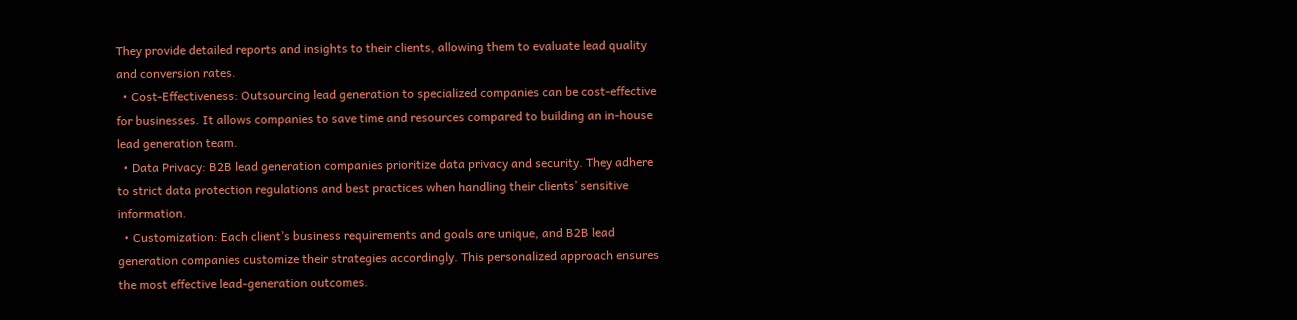They provide detailed reports and insights to their clients, allowing them to evaluate lead quality and conversion rates.
  • Cost-Effectiveness: Outsourcing lead generation to specialized companies can be cost-effective for businesses. It allows companies to save time and resources compared to building an in-house lead generation team.
  • Data Privacy: B2B lead generation companies prioritize data privacy and security. They adhere to strict data protection regulations and best practices when handling their clients’ sensitive information.
  • Customization: Each client’s business requirements and goals are unique, and B2B lead generation companies customize their strategies accordingly. This personalized approach ensures the most effective lead-generation outcomes.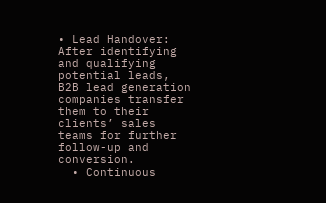• Lead Handover: After identifying and qualifying potential leads, B2B lead generation companies transfer them to their clients’ sales teams for further follow-up and conversion.
  • Continuous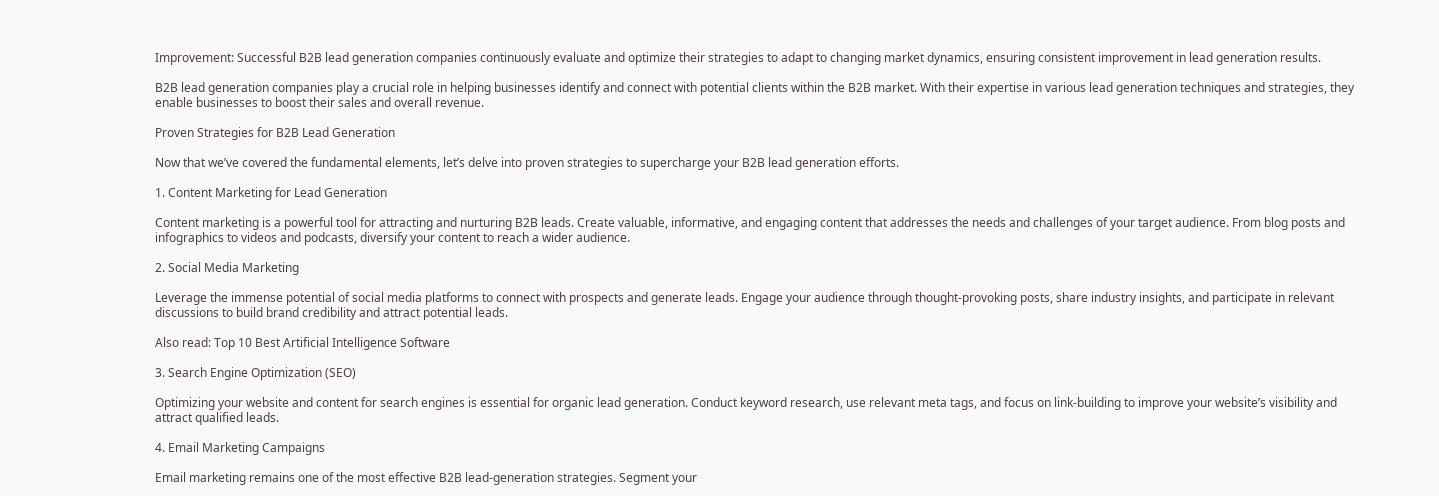Improvement: Successful B2B lead generation companies continuously evaluate and optimize their strategies to adapt to changing market dynamics, ensuring consistent improvement in lead generation results.

B2B lead generation companies play a crucial role in helping businesses identify and connect with potential clients within the B2B market. With their expertise in various lead generation techniques and strategies, they enable businesses to boost their sales and overall revenue.

Proven Strategies for B2B Lead Generation

Now that we’ve covered the fundamental elements, let’s delve into proven strategies to supercharge your B2B lead generation efforts.

1. Content Marketing for Lead Generation

Content marketing is a powerful tool for attracting and nurturing B2B leads. Create valuable, informative, and engaging content that addresses the needs and challenges of your target audience. From blog posts and infographics to videos and podcasts, diversify your content to reach a wider audience.

2. Social Media Marketing

Leverage the immense potential of social media platforms to connect with prospects and generate leads. Engage your audience through thought-provoking posts, share industry insights, and participate in relevant discussions to build brand credibility and attract potential leads.

Also read: Top 10 Best Artificial Intelligence Software

3. Search Engine Optimization (SEO)

Optimizing your website and content for search engines is essential for organic lead generation. Conduct keyword research, use relevant meta tags, and focus on link-building to improve your website’s visibility and attract qualified leads.

4. Email Marketing Campaigns

Email marketing remains one of the most effective B2B lead-generation strategies. Segment your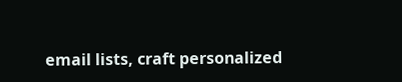email lists, craft personalized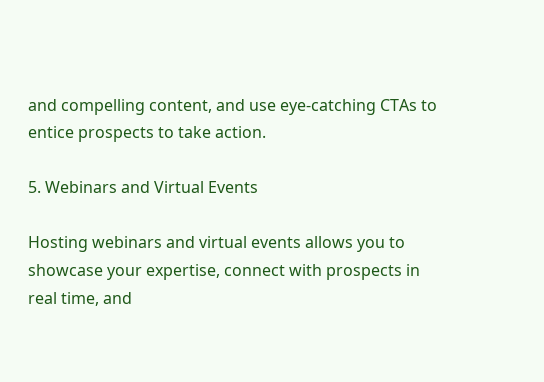and compelling content, and use eye-catching CTAs to entice prospects to take action.

5. Webinars and Virtual Events

Hosting webinars and virtual events allows you to showcase your expertise, connect with prospects in real time, and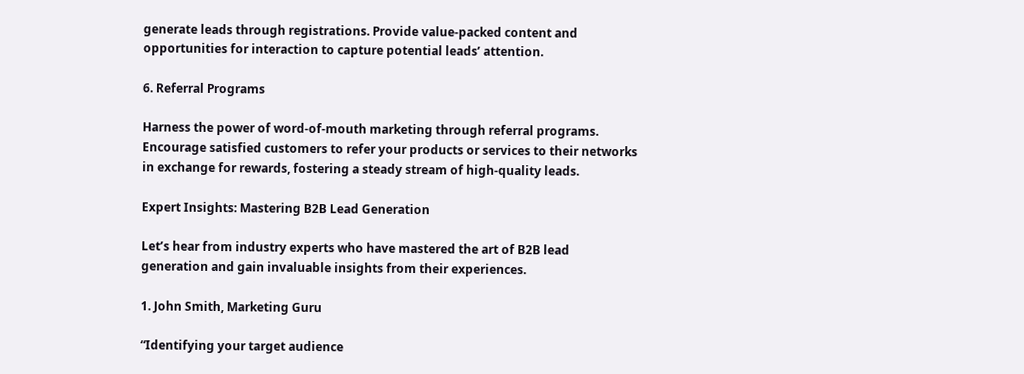generate leads through registrations. Provide value-packed content and opportunities for interaction to capture potential leads’ attention.

6. Referral Programs

Harness the power of word-of-mouth marketing through referral programs. Encourage satisfied customers to refer your products or services to their networks in exchange for rewards, fostering a steady stream of high-quality leads.

Expert Insights: Mastering B2B Lead Generation

Let’s hear from industry experts who have mastered the art of B2B lead generation and gain invaluable insights from their experiences.

1. John Smith, Marketing Guru

“Identifying your target audience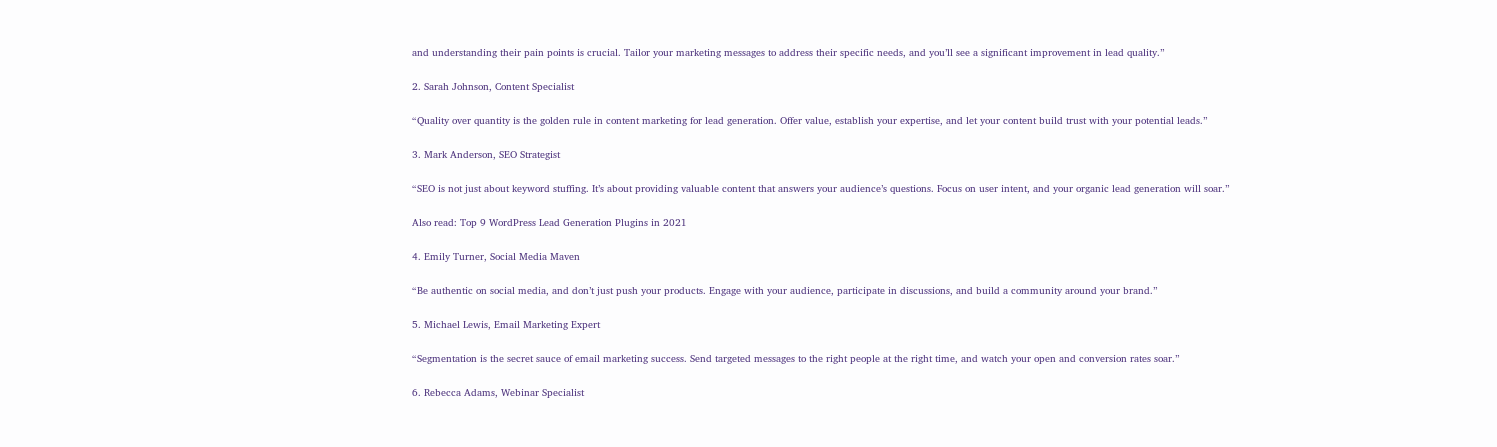and understanding their pain points is crucial. Tailor your marketing messages to address their specific needs, and you’ll see a significant improvement in lead quality.”

2. Sarah Johnson, Content Specialist

“Quality over quantity is the golden rule in content marketing for lead generation. Offer value, establish your expertise, and let your content build trust with your potential leads.”

3. Mark Anderson, SEO Strategist

“SEO is not just about keyword stuffing. It’s about providing valuable content that answers your audience’s questions. Focus on user intent, and your organic lead generation will soar.”

Also read: Top 9 WordPress Lead Generation Plugins in 2021

4. Emily Turner, Social Media Maven

“Be authentic on social media, and don’t just push your products. Engage with your audience, participate in discussions, and build a community around your brand.”

5. Michael Lewis, Email Marketing Expert

“Segmentation is the secret sauce of email marketing success. Send targeted messages to the right people at the right time, and watch your open and conversion rates soar.”

6. Rebecca Adams, Webinar Specialist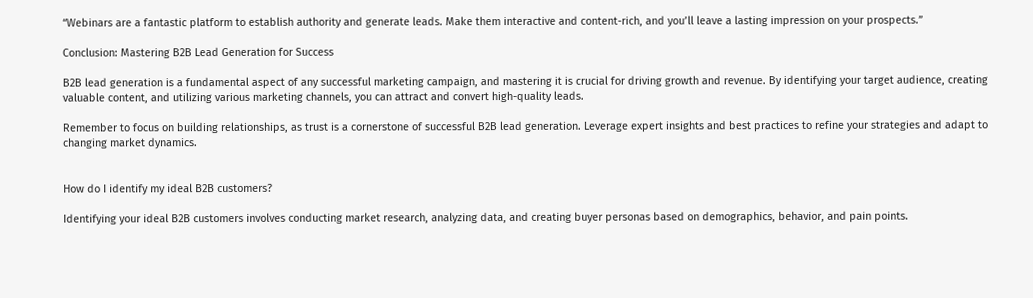“Webinars are a fantastic platform to establish authority and generate leads. Make them interactive and content-rich, and you’ll leave a lasting impression on your prospects.”

Conclusion: Mastering B2B Lead Generation for Success

B2B lead generation is a fundamental aspect of any successful marketing campaign, and mastering it is crucial for driving growth and revenue. By identifying your target audience, creating valuable content, and utilizing various marketing channels, you can attract and convert high-quality leads.

Remember to focus on building relationships, as trust is a cornerstone of successful B2B lead generation. Leverage expert insights and best practices to refine your strategies and adapt to changing market dynamics.


How do I identify my ideal B2B customers?

Identifying your ideal B2B customers involves conducting market research, analyzing data, and creating buyer personas based on demographics, behavior, and pain points.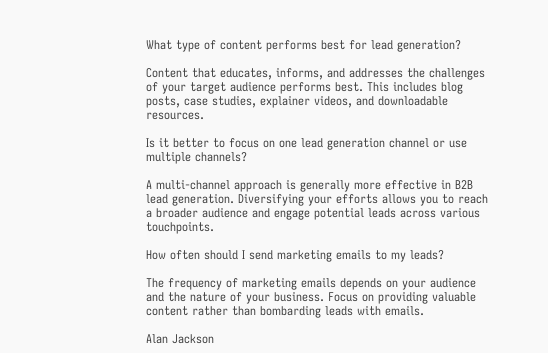What type of content performs best for lead generation?

Content that educates, informs, and addresses the challenges of your target audience performs best. This includes blog posts, case studies, explainer videos, and downloadable resources.

Is it better to focus on one lead generation channel or use multiple channels?

A multi-channel approach is generally more effective in B2B lead generation. Diversifying your efforts allows you to reach a broader audience and engage potential leads across various touchpoints.

How often should I send marketing emails to my leads?

The frequency of marketing emails depends on your audience and the nature of your business. Focus on providing valuable content rather than bombarding leads with emails.

Alan Jackson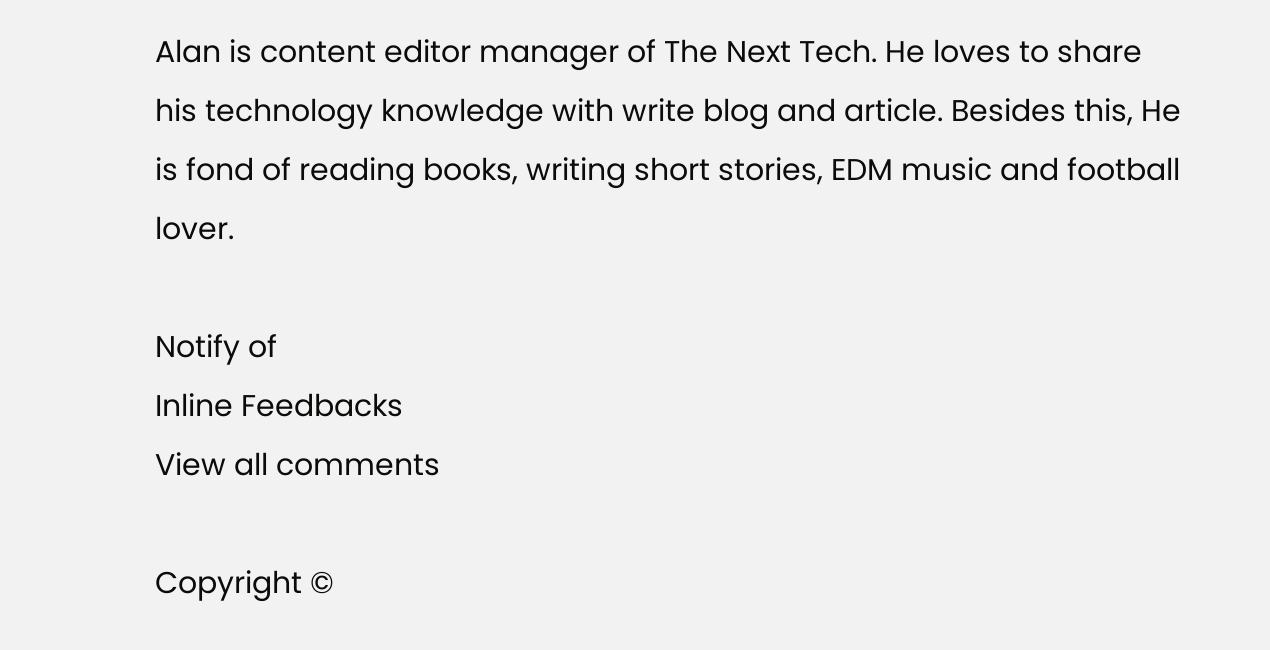Alan is content editor manager of The Next Tech. He loves to share his technology knowledge with write blog and article. Besides this, He is fond of reading books, writing short stories, EDM music and football lover.

Notify of
Inline Feedbacks
View all comments

Copyright ©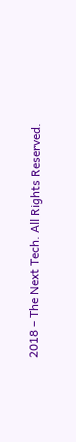2018 – The Next Tech. All Rights Reserved.